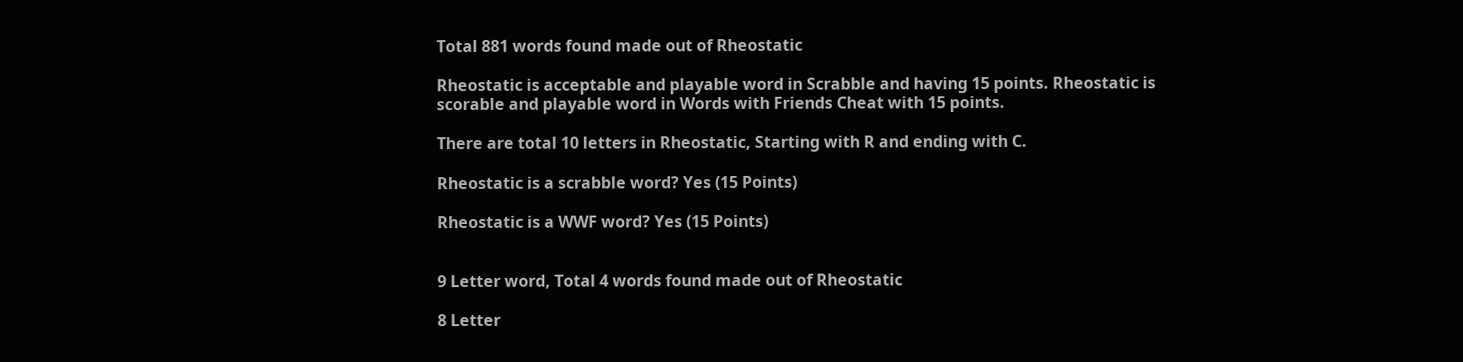Total 881 words found made out of Rheostatic

Rheostatic is acceptable and playable word in Scrabble and having 15 points. Rheostatic is scorable and playable word in Words with Friends Cheat with 15 points.

There are total 10 letters in Rheostatic, Starting with R and ending with C.

Rheostatic is a scrabble word? Yes (15 Points)

Rheostatic is a WWF word? Yes (15 Points)


9 Letter word, Total 4 words found made out of Rheostatic

8 Letter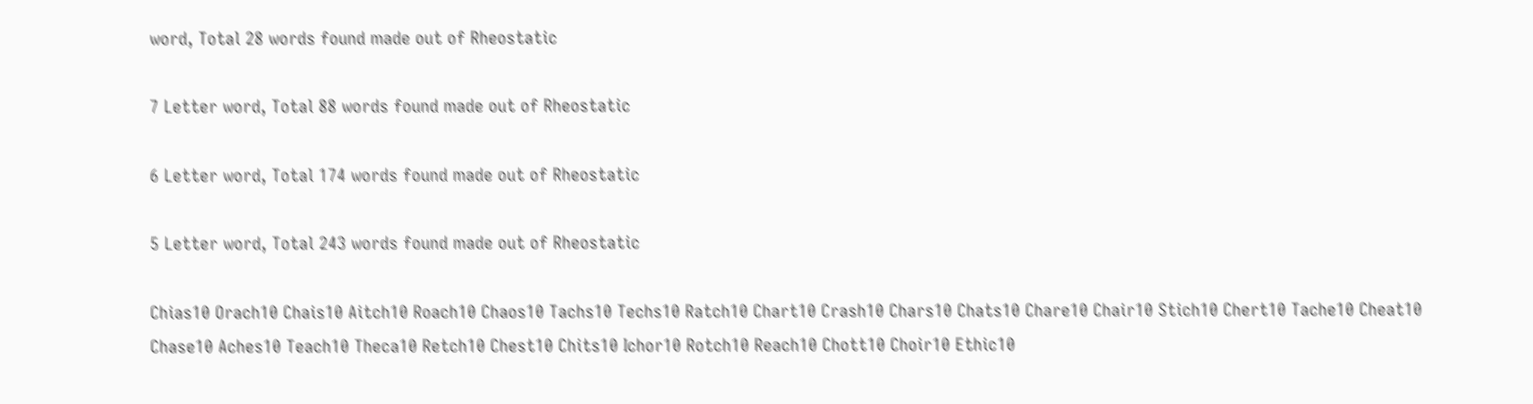word, Total 28 words found made out of Rheostatic

7 Letter word, Total 88 words found made out of Rheostatic

6 Letter word, Total 174 words found made out of Rheostatic

5 Letter word, Total 243 words found made out of Rheostatic

Chias10 Orach10 Chais10 Aitch10 Roach10 Chaos10 Tachs10 Techs10 Ratch10 Chart10 Crash10 Chars10 Chats10 Chare10 Chair10 Stich10 Chert10 Tache10 Cheat10 Chase10 Aches10 Teach10 Theca10 Retch10 Chest10 Chits10 Ichor10 Rotch10 Reach10 Chott10 Choir10 Ethic10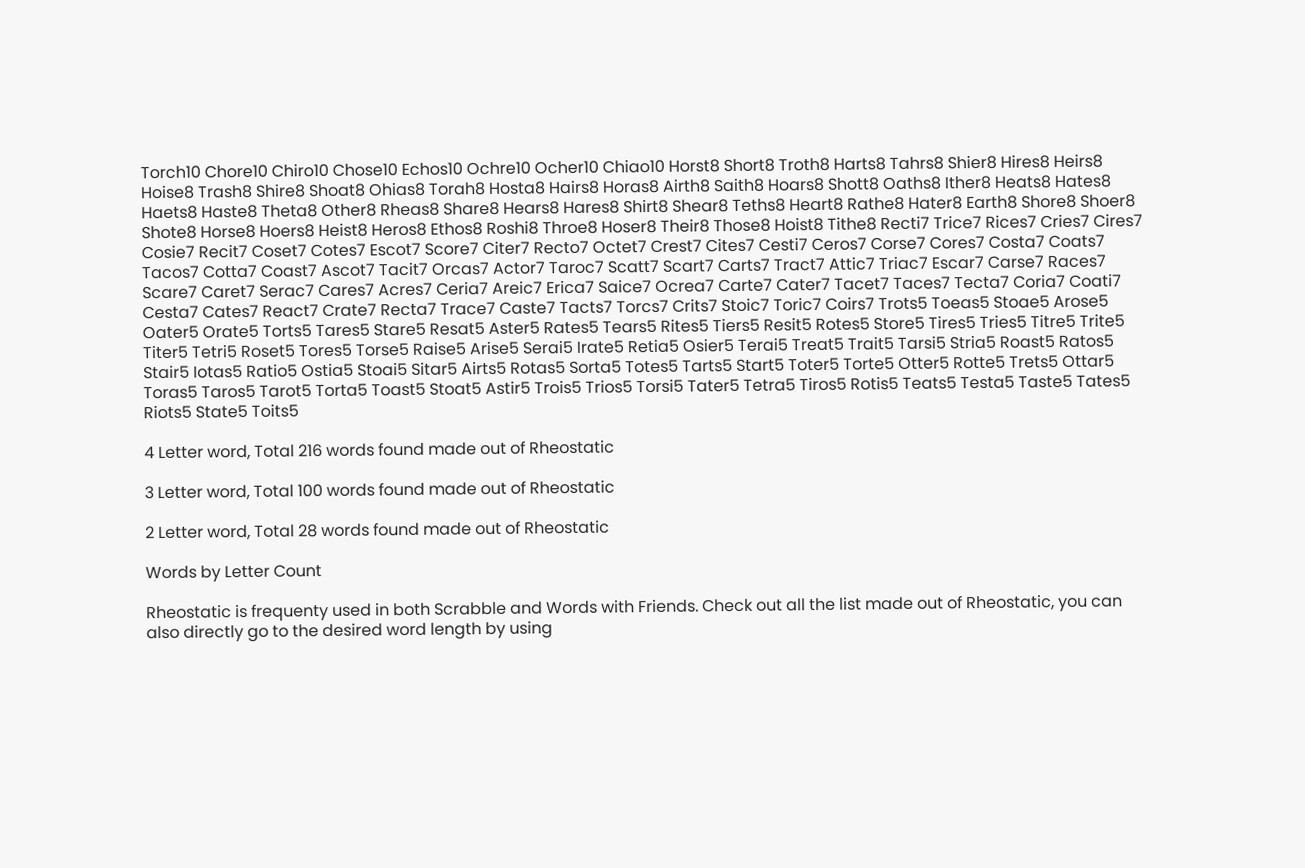Torch10 Chore10 Chiro10 Chose10 Echos10 Ochre10 Ocher10 Chiao10 Horst8 Short8 Troth8 Harts8 Tahrs8 Shier8 Hires8 Heirs8 Hoise8 Trash8 Shire8 Shoat8 Ohias8 Torah8 Hosta8 Hairs8 Horas8 Airth8 Saith8 Hoars8 Shott8 Oaths8 Ither8 Heats8 Hates8 Haets8 Haste8 Theta8 Other8 Rheas8 Share8 Hears8 Hares8 Shirt8 Shear8 Teths8 Heart8 Rathe8 Hater8 Earth8 Shore8 Shoer8 Shote8 Horse8 Hoers8 Heist8 Heros8 Ethos8 Roshi8 Throe8 Hoser8 Their8 Those8 Hoist8 Tithe8 Recti7 Trice7 Rices7 Cries7 Cires7 Cosie7 Recit7 Coset7 Cotes7 Escot7 Score7 Citer7 Recto7 Octet7 Crest7 Cites7 Cesti7 Ceros7 Corse7 Cores7 Costa7 Coats7 Tacos7 Cotta7 Coast7 Ascot7 Tacit7 Orcas7 Actor7 Taroc7 Scatt7 Scart7 Carts7 Tract7 Attic7 Triac7 Escar7 Carse7 Races7 Scare7 Caret7 Serac7 Cares7 Acres7 Ceria7 Areic7 Erica7 Saice7 Ocrea7 Carte7 Cater7 Tacet7 Taces7 Tecta7 Coria7 Coati7 Cesta7 Cates7 React7 Crate7 Recta7 Trace7 Caste7 Tacts7 Torcs7 Crits7 Stoic7 Toric7 Coirs7 Trots5 Toeas5 Stoae5 Arose5 Oater5 Orate5 Torts5 Tares5 Stare5 Resat5 Aster5 Rates5 Tears5 Rites5 Tiers5 Resit5 Rotes5 Store5 Tires5 Tries5 Titre5 Trite5 Titer5 Tetri5 Roset5 Tores5 Torse5 Raise5 Arise5 Serai5 Irate5 Retia5 Osier5 Terai5 Treat5 Trait5 Tarsi5 Stria5 Roast5 Ratos5 Stair5 Iotas5 Ratio5 Ostia5 Stoai5 Sitar5 Airts5 Rotas5 Sorta5 Totes5 Tarts5 Start5 Toter5 Torte5 Otter5 Rotte5 Trets5 Ottar5 Toras5 Taros5 Tarot5 Torta5 Toast5 Stoat5 Astir5 Trois5 Trios5 Torsi5 Tater5 Tetra5 Tiros5 Rotis5 Teats5 Testa5 Taste5 Tates5 Riots5 State5 Toits5

4 Letter word, Total 216 words found made out of Rheostatic

3 Letter word, Total 100 words found made out of Rheostatic

2 Letter word, Total 28 words found made out of Rheostatic

Words by Letter Count

Rheostatic is frequenty used in both Scrabble and Words with Friends. Check out all the list made out of Rheostatic, you can also directly go to the desired word length by using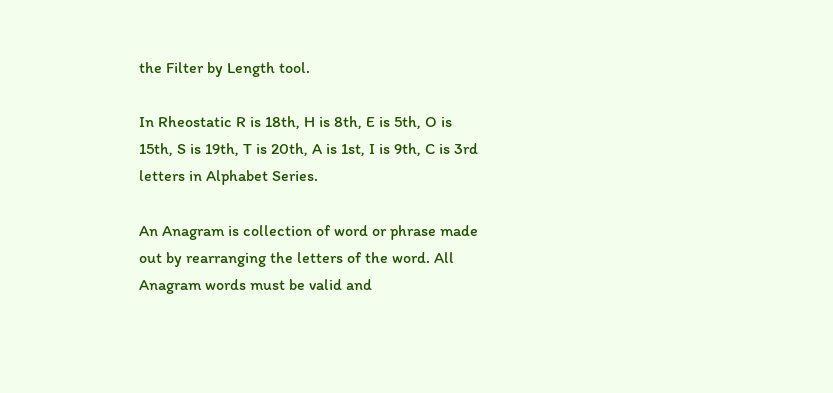the Filter by Length tool.

In Rheostatic R is 18th, H is 8th, E is 5th, O is 15th, S is 19th, T is 20th, A is 1st, I is 9th, C is 3rd letters in Alphabet Series.

An Anagram is collection of word or phrase made out by rearranging the letters of the word. All Anagram words must be valid and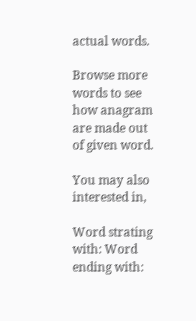actual words.

Browse more words to see how anagram are made out of given word.

You may also interested in,

Word strating with: Word ending with: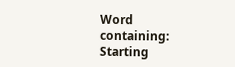Word containing: Starting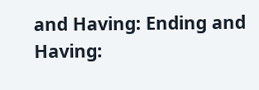and Having: Ending and Having: